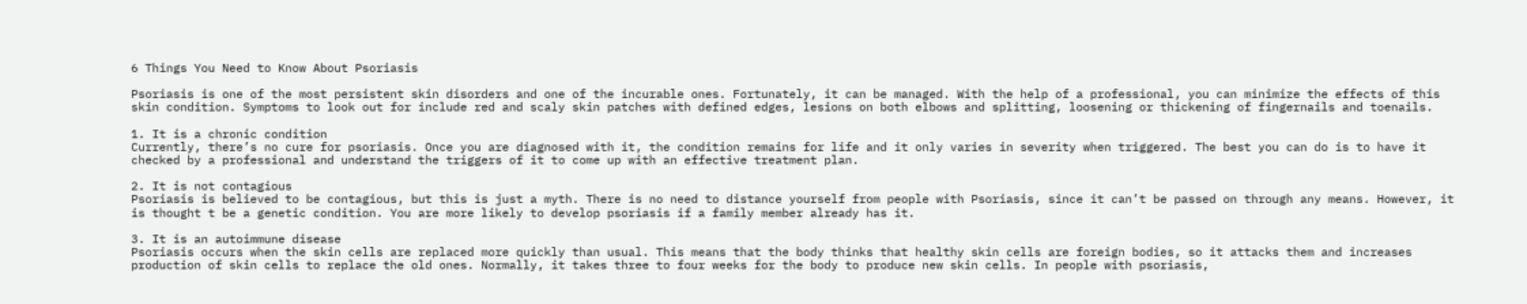6 Things You Need to Know About Psoriasis

Psoriasis is one of the most persistent skin disorders and one of the incurable ones. Fortunately, it can be managed. With the help of a professional, you can minimize the effects of this skin condition. Symptoms to look out for include red and scaly skin patches with defined edges, lesions on both elbows and splitting, loosening or thickening of fingernails and toenails.

1. It is a chronic condition
Currently, there’s no cure for psoriasis. Once you are diagnosed with it, the condition remains for life and it only varies in severity when triggered. The best you can do is to have it checked by a professional and understand the triggers of it to come up with an effective treatment plan.

2. It is not contagious
Psoriasis is believed to be contagious, but this is just a myth. There is no need to distance yourself from people with Psoriasis, since it can’t be passed on through any means. However, it is thought t be a genetic condition. You are more likely to develop psoriasis if a family member already has it.

3. It is an autoimmune disease
Psoriasis occurs when the skin cells are replaced more quickly than usual. This means that the body thinks that healthy skin cells are foreign bodies, so it attacks them and increases production of skin cells to replace the old ones. Normally, it takes three to four weeks for the body to produce new skin cells. In people with psoriasis,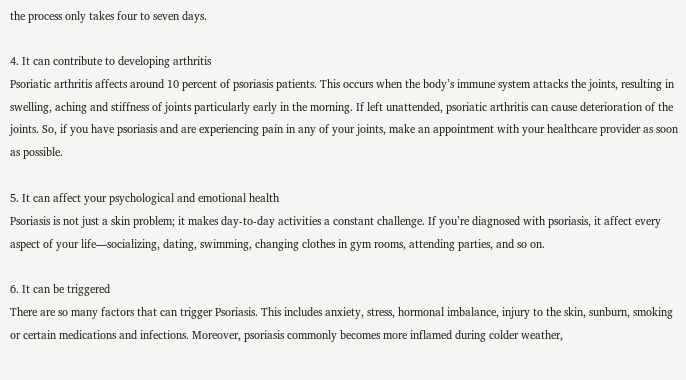the process only takes four to seven days.

4. It can contribute to developing arthritis
Psoriatic arthritis affects around 10 percent of psoriasis patients. This occurs when the body’s immune system attacks the joints, resulting in swelling, aching and stiffness of joints particularly early in the morning. If left unattended, psoriatic arthritis can cause deterioration of the joints. So, if you have psoriasis and are experiencing pain in any of your joints, make an appointment with your healthcare provider as soon as possible.

5. It can affect your psychological and emotional health
Psoriasis is not just a skin problem; it makes day-to-day activities a constant challenge. If you’re diagnosed with psoriasis, it affect every aspect of your life—socializing, dating, swimming, changing clothes in gym rooms, attending parties, and so on.

6. It can be triggered
There are so many factors that can trigger Psoriasis. This includes anxiety, stress, hormonal imbalance, injury to the skin, sunburn, smoking or certain medications and infections. Moreover, psoriasis commonly becomes more inflamed during colder weather,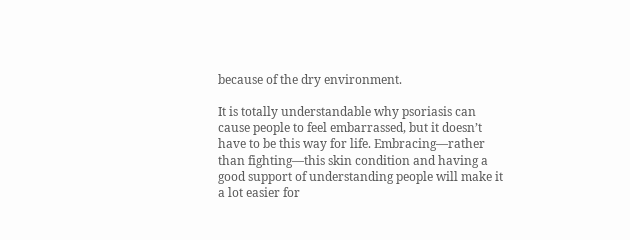because of the dry environment.

It is totally understandable why psoriasis can cause people to feel embarrassed, but it doesn’t have to be this way for life. Embracing—rather than fighting—this skin condition and having a good support of understanding people will make it a lot easier for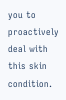you to proactively deal with this skin condition.